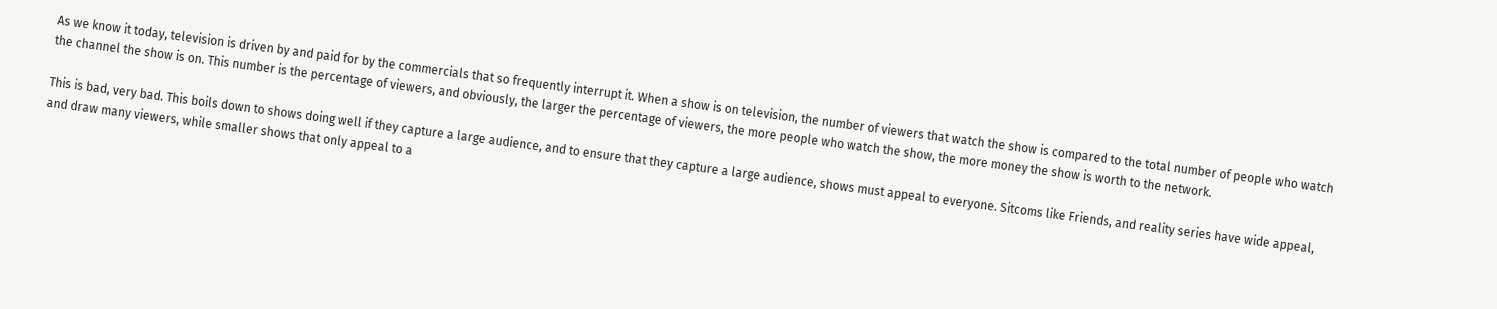As we know it today, television is driven by and paid for by the commercials that so frequently interrupt it. When a show is on television, the number of viewers that watch the show is compared to the total number of people who watch the channel the show is on. This number is the percentage of viewers, and obviously, the larger the percentage of viewers, the more people who watch the show, the more money the show is worth to the network.

This is bad, very bad. This boils down to shows doing well if they capture a large audience, and to ensure that they capture a large audience, shows must appeal to everyone. Sitcoms like Friends, and reality series have wide appeal, and draw many viewers, while smaller shows that only appeal to a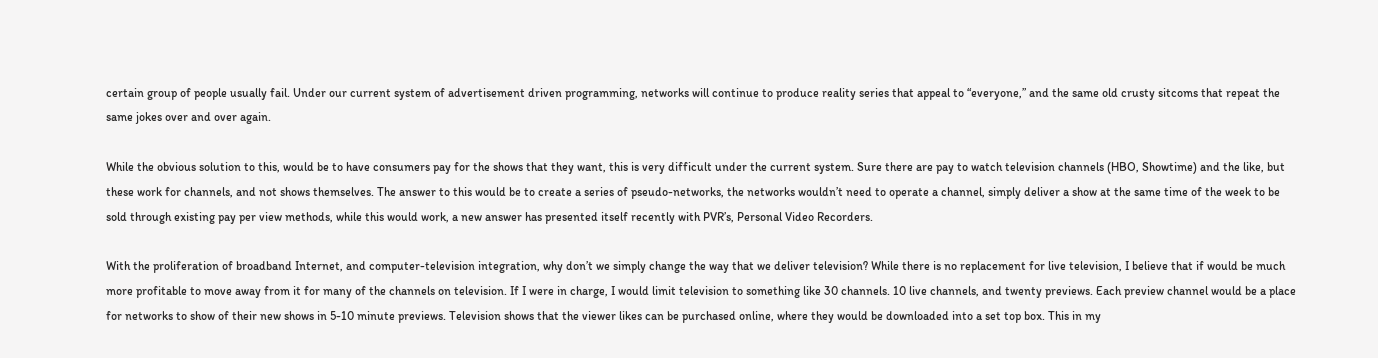certain group of people usually fail. Under our current system of advertisement driven programming, networks will continue to produce reality series that appeal to “everyone,” and the same old crusty sitcoms that repeat the same jokes over and over again.

While the obvious solution to this, would be to have consumers pay for the shows that they want, this is very difficult under the current system. Sure there are pay to watch television channels (HBO, Showtime) and the like, but these work for channels, and not shows themselves. The answer to this would be to create a series of pseudo-networks, the networks wouldn’t need to operate a channel, simply deliver a show at the same time of the week to be sold through existing pay per view methods, while this would work, a new answer has presented itself recently with PVR’s, Personal Video Recorders.

With the proliferation of broadband Internet, and computer-television integration, why don’t we simply change the way that we deliver television? While there is no replacement for live television, I believe that if would be much more profitable to move away from it for many of the channels on television. If I were in charge, I would limit television to something like 30 channels. 10 live channels, and twenty previews. Each preview channel would be a place for networks to show of their new shows in 5-10 minute previews. Television shows that the viewer likes can be purchased online, where they would be downloaded into a set top box. This in my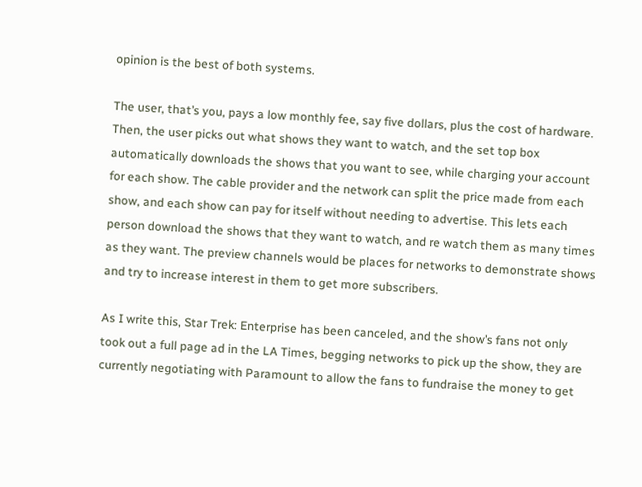opinion is the best of both systems.

The user, that’s you, pays a low monthly fee, say five dollars, plus the cost of hardware. Then, the user picks out what shows they want to watch, and the set top box automatically downloads the shows that you want to see, while charging your account for each show. The cable provider and the network can split the price made from each show, and each show can pay for itself without needing to advertise. This lets each person download the shows that they want to watch, and re watch them as many times as they want. The preview channels would be places for networks to demonstrate shows and try to increase interest in them to get more subscribers.

As I write this, Star Trek: Enterprise has been canceled, and the show’s fans not only took out a full page ad in the LA Times, begging networks to pick up the show, they are currently negotiating with Paramount to allow the fans to fundraise the money to get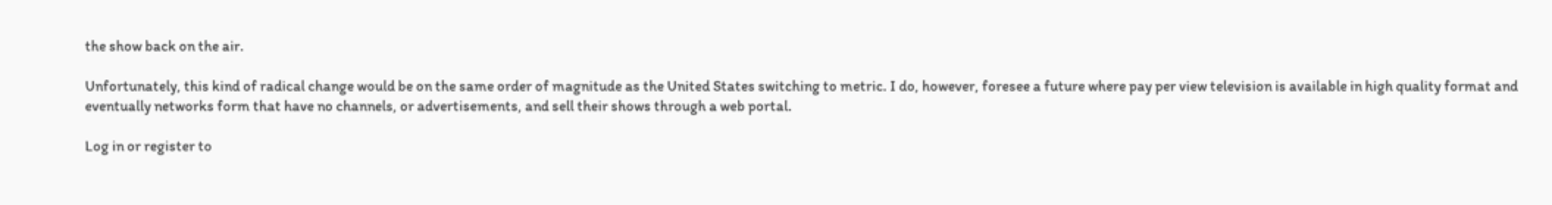the show back on the air.

Unfortunately, this kind of radical change would be on the same order of magnitude as the United States switching to metric. I do, however, foresee a future where pay per view television is available in high quality format and eventually networks form that have no channels, or advertisements, and sell their shows through a web portal.

Log in or register to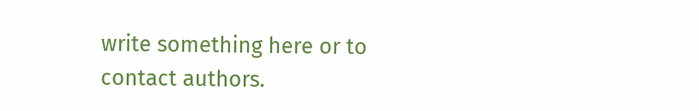write something here or to contact authors.